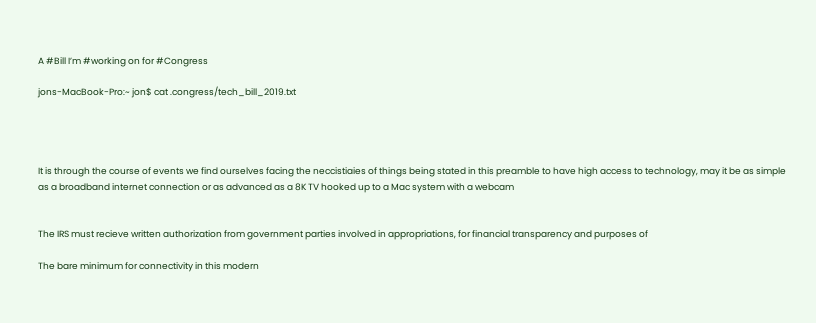A #Bill I’m #working on for #Congress

jons-MacBook-Pro:~ jon$ cat .congress/tech_bill_2019.txt




It is through the course of events we find ourselves facing the neccistiaies of things being stated in this preamble to have high access to technology, may it be as simple as a broadband internet connection or as advanced as a 8K TV hooked up to a Mac system with a webcam


The IRS must recieve written authorization from government parties involved in appropriations, for financial transparency and purposes of

The bare minimum for connectivity in this modern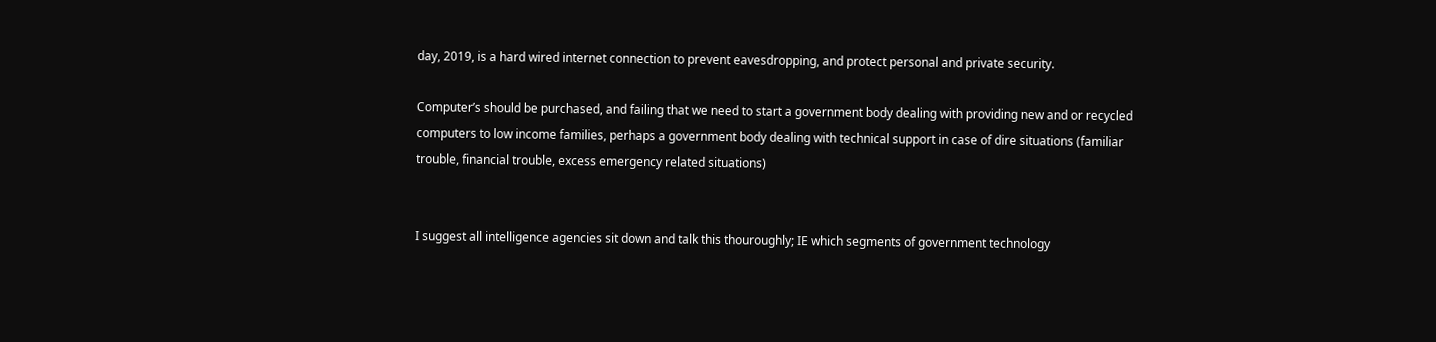day, 2019, is a hard wired internet connection to prevent eavesdropping, and protect personal and private security.

Computer’s should be purchased, and failing that we need to start a government body dealing with providing new and or recycled computers to low income families, perhaps a government body dealing with technical support in case of dire situations (familiar trouble, financial trouble, excess emergency related situations)


I suggest all intelligence agencies sit down and talk this thouroughly; IE which segments of government technology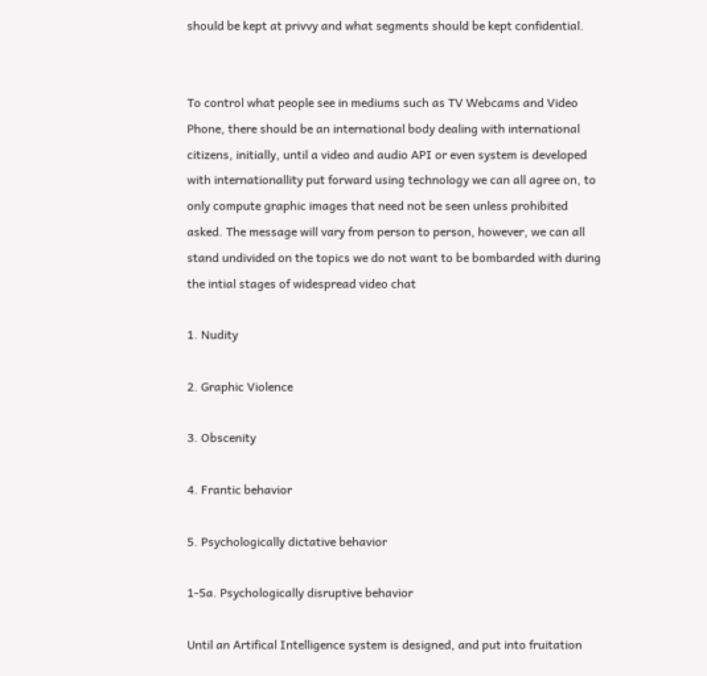should be kept at privvy and what segments should be kept confidential.


To control what people see in mediums such as TV Webcams and Video Phone, there should be an international body dealing with international citizens, initially, until a video and audio API or even system is developed with internationallity put forward using technology we can all agree on, to only compute graphic images that need not be seen unless prohibited asked. The message will vary from person to person, however, we can all stand undivided on the topics we do not want to be bombarded with during the intial stages of widespread video chat

1. Nudity

2. Graphic Violence

3. Obscenity

4. Frantic behavior

5. Psychologically dictative behavior

1-5a. Psychologically disruptive behavior

Until an Artifical Intelligence system is designed, and put into fruitation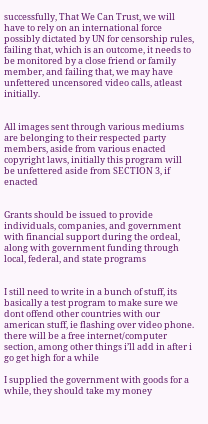successfully, That We Can Trust, we will have to rely on an international force possibly dictated by UN for censorship rules, failing that, which is an outcome, it needs to be monitored by a close friend or family member, and failing that, we may have unfettered uncensored video calls, atleast initially.


All images sent through various mediums are belonging to their respected party members, aside from various enacted copyright laws, initially this program will be unfettered aside from SECTION 3, if enacted


Grants should be issued to provide individuals, companies, and government with financial support during the ordeal, along with government funding through local, federal, and state programs


I still need to write in a bunch of stuff, its basically a test program to make sure we dont offend other countries with our american stuff, ie flashing over video phone. there will be a free internet/computer section, among other things i’ll add in after i go get high for a while

I supplied the government with goods for a while, they should take my money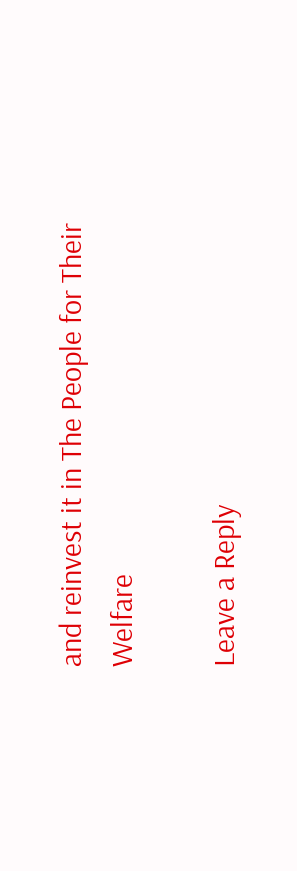and reinvest it in The People for Their Welfare

Leave a Reply